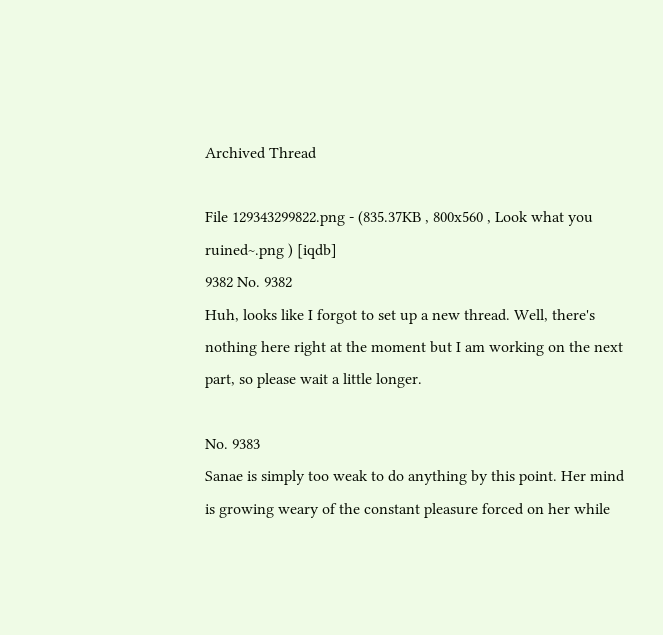Archived Thread

File 129343299822.png - (835.37KB , 800x560 , Look what you ruined~.png ) [iqdb]
9382 No. 9382
Huh, looks like I forgot to set up a new thread. Well, there's nothing here right at the moment but I am working on the next part, so please wait a little longer.

No. 9383
Sanae is simply too weak to do anything by this point. Her mind is growing weary of the constant pleasure forced on her while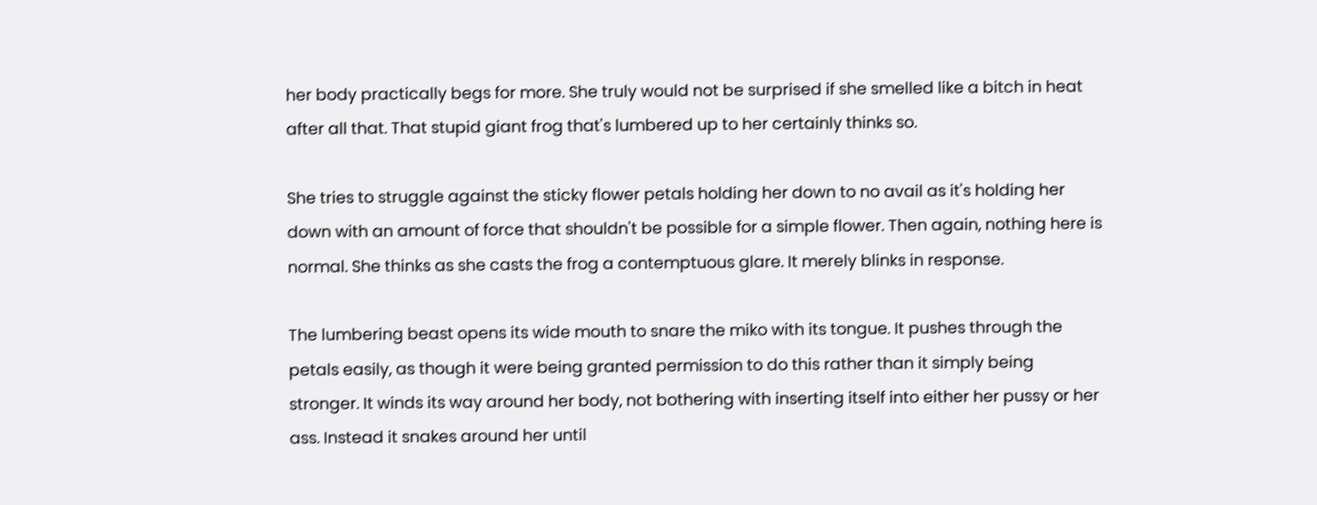her body practically begs for more. She truly would not be surprised if she smelled like a bitch in heat after all that. That stupid giant frog that's lumbered up to her certainly thinks so.

She tries to struggle against the sticky flower petals holding her down to no avail as it's holding her down with an amount of force that shouldn't be possible for a simple flower. Then again, nothing here is normal. She thinks as she casts the frog a contemptuous glare. It merely blinks in response.

The lumbering beast opens its wide mouth to snare the miko with its tongue. It pushes through the petals easily, as though it were being granted permission to do this rather than it simply being stronger. It winds its way around her body, not bothering with inserting itself into either her pussy or her ass. Instead it snakes around her until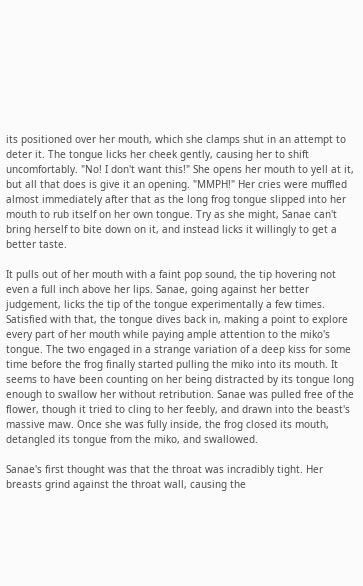its positioned over her mouth, which she clamps shut in an attempt to deter it. The tongue licks her cheek gently, causing her to shift uncomfortably. "No! I don't want this!" She opens her mouth to yell at it, but all that does is give it an opening. "MMPH!" Her cries were muffled almost immediately after that as the long frog tongue slipped into her mouth to rub itself on her own tongue. Try as she might, Sanae can't bring herself to bite down on it, and instead licks it willingly to get a better taste.

It pulls out of her mouth with a faint pop sound, the tip hovering not even a full inch above her lips. Sanae, going against her better judgement, licks the tip of the tongue experimentally a few times. Satisfied with that, the tongue dives back in, making a point to explore every part of her mouth while paying ample attention to the miko's tongue. The two engaged in a strange variation of a deep kiss for some time before the frog finally started pulling the miko into its mouth. It seems to have been counting on her being distracted by its tongue long enough to swallow her without retribution. Sanae was pulled free of the flower, though it tried to cling to her feebly, and drawn into the beast's massive maw. Once she was fully inside, the frog closed its mouth, detangled its tongue from the miko, and swallowed.

Sanae's first thought was that the throat was incradibly tight. Her breasts grind against the throat wall, causing the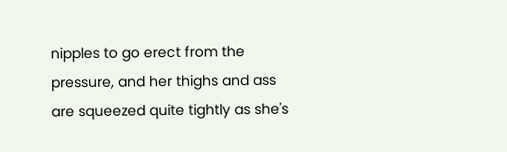nipples to go erect from the pressure, and her thighs and ass are squeezed quite tightly as she's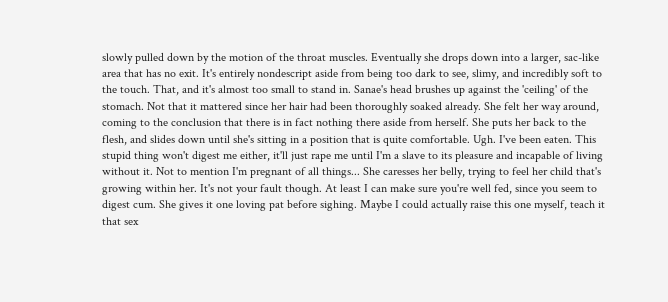slowly pulled down by the motion of the throat muscles. Eventually she drops down into a larger, sac-like area that has no exit. It's entirely nondescript aside from being too dark to see, slimy, and incredibly soft to the touch. That, and it's almost too small to stand in. Sanae's head brushes up against the 'ceiling' of the stomach. Not that it mattered since her hair had been thoroughly soaked already. She felt her way around, coming to the conclusion that there is in fact nothing there aside from herself. She puts her back to the flesh, and slides down until she's sitting in a position that is quite comfortable. Ugh. I've been eaten. This stupid thing won't digest me either, it'll just rape me until I'm a slave to its pleasure and incapable of living without it. Not to mention I'm pregnant of all things... She caresses her belly, trying to feel her child that's growing within her. It's not your fault though. At least I can make sure you're well fed, since you seem to digest cum. She gives it one loving pat before sighing. Maybe I could actually raise this one myself, teach it that sex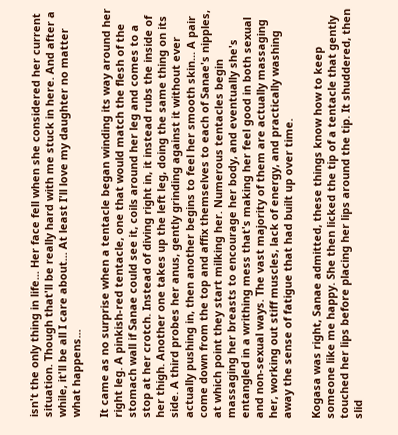isn't the only thing in life... Her face fell when she considered her current situation. Though that'll be really hard with me stuck in here. And after a while, it'll be all I care about... At least I'll love my daughter no matter what happens...

It came as no surprise when a tentacle began winding its way around her right leg. A pinkish-red tentacle, one that would match the flesh of the stomach wall if Sanae could see it, coils around her leg and comes to a stop at her crotch. Instead of diving right in, it instead rubs the inside of her thigh. Another one takes up the left leg, doing the same thing on its side. A third probes her anus, gently grinding against it without ever actually pushing in, then another begins to feel her smooth skin... A pair come down from the top and affix themselves to each of Sanae's nipples, at which point they start milking her. Numerous tentacles begin massaging her breasts to encourage her body, and eventually she's entangled in a writhing mess that's making her feel good in both sexual and non-sexual ways. The vast majority of them are actually massaging her, working out stiff muscles, lack of energy, and practically washing away the sense of fatigue that had built up over time.

Kogasa was right, Sanae admitted, these things know how to keep someone like me happy. She then licked the tip of a tentacle that gently touched her lips before placing her lips around the tip. It shuddered, then slid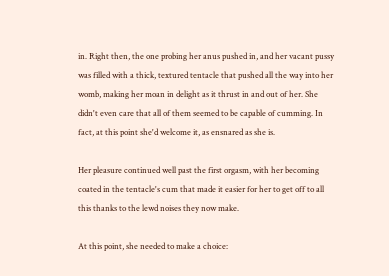in. Right then, the one probing her anus pushed in, and her vacant pussy was filled with a thick, textured tentacle that pushed all the way into her womb, making her moan in delight as it thrust in and out of her. She didn't even care that all of them seemed to be capable of cumming. In fact, at this point she'd welcome it, as ensnared as she is.

Her pleasure continued well past the first orgasm, with her becoming coated in the tentacle's cum that made it easier for her to get off to all this thanks to the lewd noises they now make.

At this point, she needed to make a choice: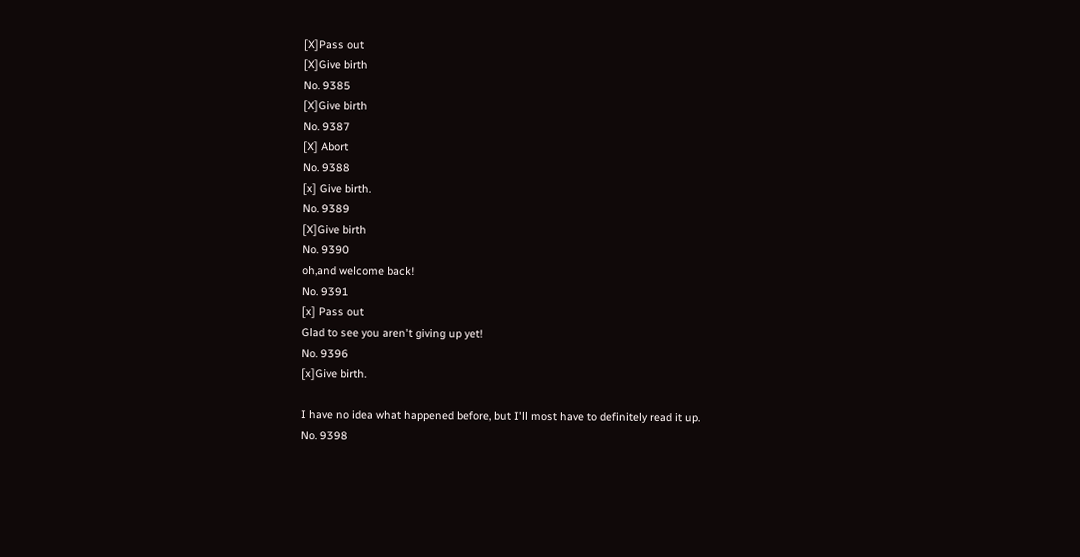[X]Pass out
[X]Give birth
No. 9385
[X]Give birth
No. 9387
[X] Abort
No. 9388
[x] Give birth.
No. 9389
[X]Give birth
No. 9390
oh,and welcome back!
No. 9391
[x] Pass out
Glad to see you aren't giving up yet!
No. 9396
[x]Give birth.

I have no idea what happened before, but I'll most have to definitely read it up.
No. 9398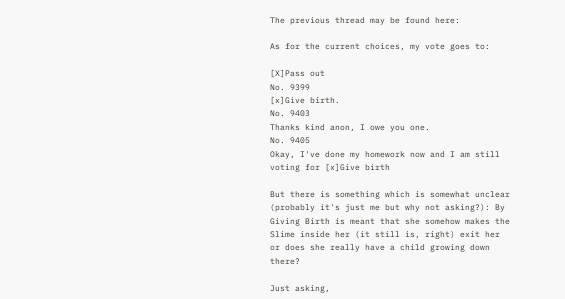The previous thread may be found here:

As for the current choices, my vote goes to:

[X]Pass out
No. 9399
[x]Give birth.
No. 9403
Thanks kind anon, I owe you one.
No. 9405
Okay, I've done my homework now and I am still voting for [x]Give birth

But there is something which is somewhat unclear (probably it's just me but why not asking?): By Giving Birth is meant that she somehow makes the Slime inside her (it still is, right) exit her or does she really have a child growing down there?

Just asking,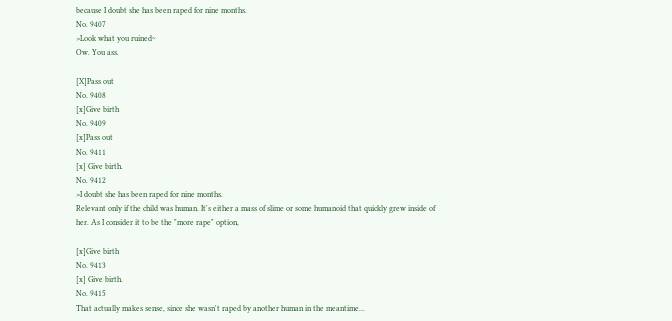because I doubt she has been raped for nine months.
No. 9407
>Look what you ruined~
Ow. You ass.

[X]Pass out
No. 9408
[x]Give birth
No. 9409
[x]Pass out
No. 9411
[x] Give birth.
No. 9412
>I doubt she has been raped for nine months.
Relevant only if the child was human. It's either a mass of slime or some humanoid that quickly grew inside of her. As I consider it to be the "more rape" option,

[x]Give birth
No. 9413
[x] Give birth.
No. 9415
That actually makes sense, since she wasn't raped by another human in the meantime...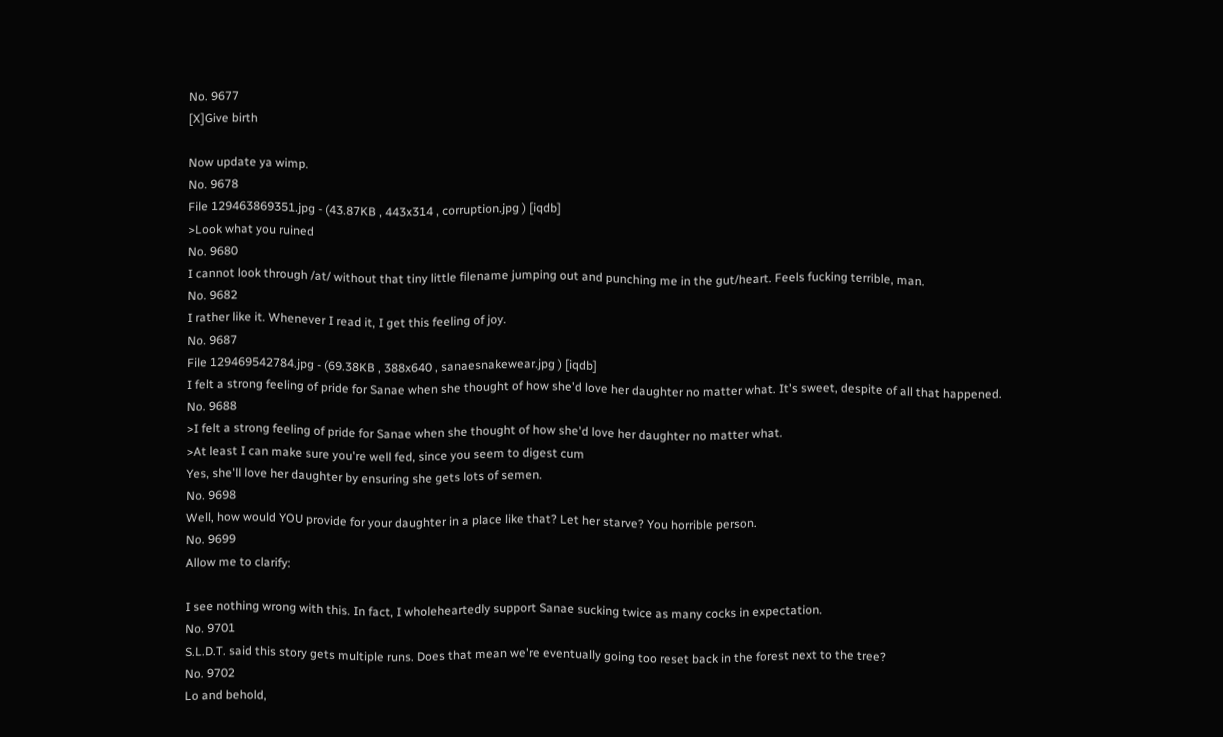No. 9677
[X]Give birth

Now update ya wimp.
No. 9678
File 129463869351.jpg - (43.87KB , 443x314 , corruption.jpg ) [iqdb]
>Look what you ruined
No. 9680
I cannot look through /at/ without that tiny little filename jumping out and punching me in the gut/heart. Feels fucking terrible, man.
No. 9682
I rather like it. Whenever I read it, I get this feeling of joy.
No. 9687
File 129469542784.jpg - (69.38KB , 388x640 , sanaesnakewear.jpg ) [iqdb]
I felt a strong feeling of pride for Sanae when she thought of how she'd love her daughter no matter what. It's sweet, despite of all that happened.
No. 9688
>I felt a strong feeling of pride for Sanae when she thought of how she'd love her daughter no matter what.
>At least I can make sure you're well fed, since you seem to digest cum
Yes, she'll love her daughter by ensuring she gets lots of semen.
No. 9698
Well, how would YOU provide for your daughter in a place like that? Let her starve? You horrible person.
No. 9699
Allow me to clarify:

I see nothing wrong with this. In fact, I wholeheartedly support Sanae sucking twice as many cocks in expectation.
No. 9701
S.L.D.T. said this story gets multiple runs. Does that mean we're eventually going too reset back in the forest next to the tree?
No. 9702
Lo and behold,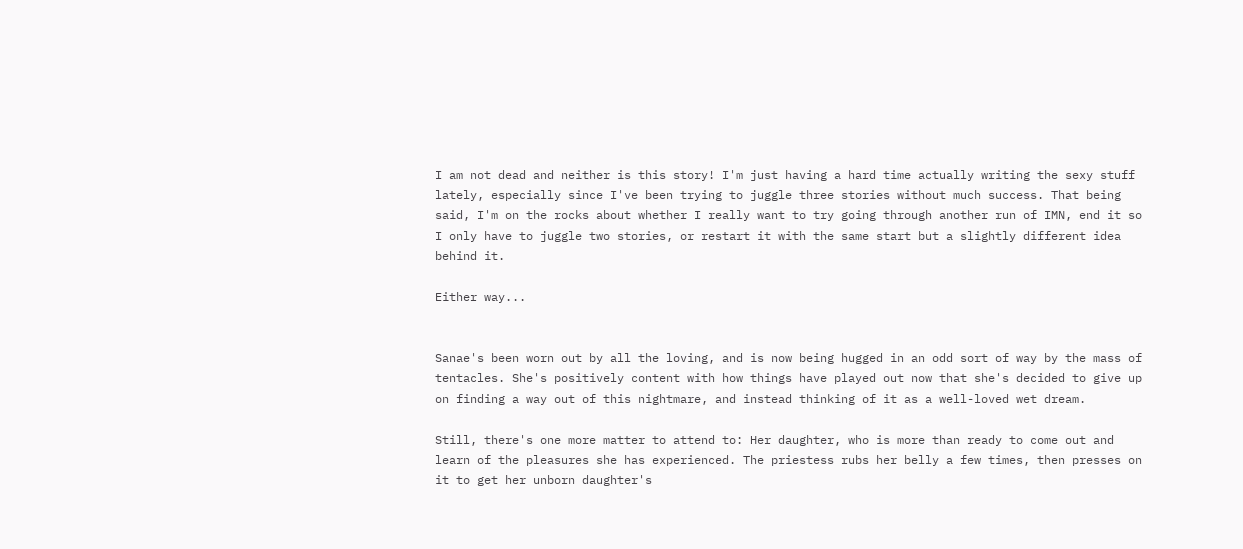I am not dead and neither is this story! I'm just having a hard time actually writing the sexy stuff lately, especially since I've been trying to juggle three stories without much success. That being said, I'm on the rocks about whether I really want to try going through another run of IMN, end it so I only have to juggle two stories, or restart it with the same start but a slightly different idea behind it.

Either way...


Sanae's been worn out by all the loving, and is now being hugged in an odd sort of way by the mass of tentacles. She's positively content with how things have played out now that she's decided to give up on finding a way out of this nightmare, and instead thinking of it as a well-loved wet dream.

Still, there's one more matter to attend to: Her daughter, who is more than ready to come out and learn of the pleasures she has experienced. The priestess rubs her belly a few times, then presses on it to get her unborn daughter's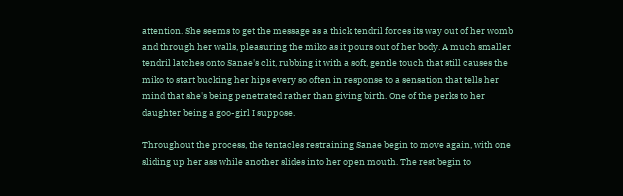attention. She seems to get the message as a thick tendril forces its way out of her womb and through her walls, pleasuring the miko as it pours out of her body. A much smaller tendril latches onto Sanae's clit, rubbing it with a soft, gentle touch that still causes the miko to start bucking her hips every so often in response to a sensation that tells her mind that she's being penetrated rather than giving birth. One of the perks to her daughter being a goo-girl I suppose.

Throughout the process, the tentacles restraining Sanae begin to move again, with one sliding up her ass while another slides into her open mouth. The rest begin to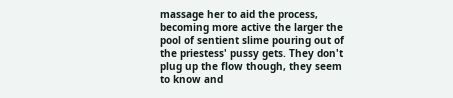massage her to aid the process, becoming more active the larger the pool of sentient slime pouring out of the priestess' pussy gets. They don't plug up the flow though, they seem to know and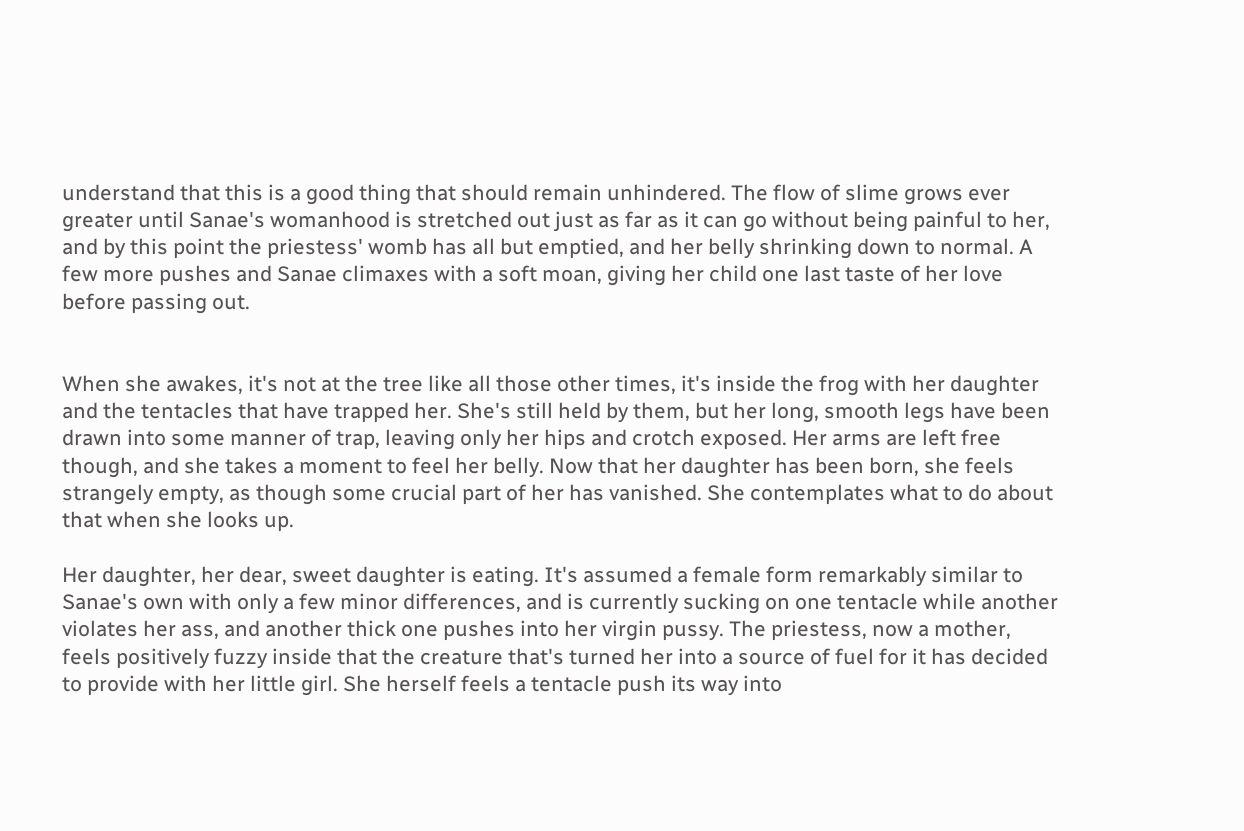understand that this is a good thing that should remain unhindered. The flow of slime grows ever greater until Sanae's womanhood is stretched out just as far as it can go without being painful to her, and by this point the priestess' womb has all but emptied, and her belly shrinking down to normal. A few more pushes and Sanae climaxes with a soft moan, giving her child one last taste of her love before passing out.


When she awakes, it's not at the tree like all those other times, it's inside the frog with her daughter and the tentacles that have trapped her. She's still held by them, but her long, smooth legs have been drawn into some manner of trap, leaving only her hips and crotch exposed. Her arms are left free though, and she takes a moment to feel her belly. Now that her daughter has been born, she feels strangely empty, as though some crucial part of her has vanished. She contemplates what to do about that when she looks up.

Her daughter, her dear, sweet daughter is eating. It's assumed a female form remarkably similar to Sanae's own with only a few minor differences, and is currently sucking on one tentacle while another violates her ass, and another thick one pushes into her virgin pussy. The priestess, now a mother, feels positively fuzzy inside that the creature that's turned her into a source of fuel for it has decided to provide with her little girl. She herself feels a tentacle push its way into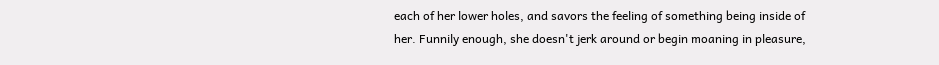each of her lower holes, and savors the feeling of something being inside of her. Funnily enough, she doesn't jerk around or begin moaning in pleasure,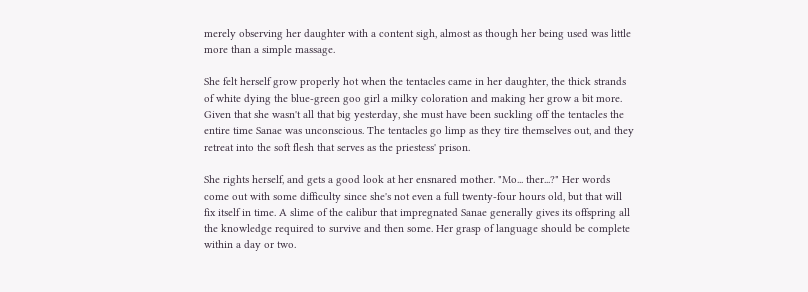merely observing her daughter with a content sigh, almost as though her being used was little more than a simple massage.

She felt herself grow properly hot when the tentacles came in her daughter, the thick strands of white dying the blue-green goo girl a milky coloration and making her grow a bit more. Given that she wasn't all that big yesterday, she must have been suckling off the tentacles the entire time Sanae was unconscious. The tentacles go limp as they tire themselves out, and they retreat into the soft flesh that serves as the priestess' prison.

She rights herself, and gets a good look at her ensnared mother. "Mo... ther...?" Her words come out with some difficulty since she's not even a full twenty-four hours old, but that will fix itself in time. A slime of the calibur that impregnated Sanae generally gives its offspring all the knowledge required to survive and then some. Her grasp of language should be complete within a day or two.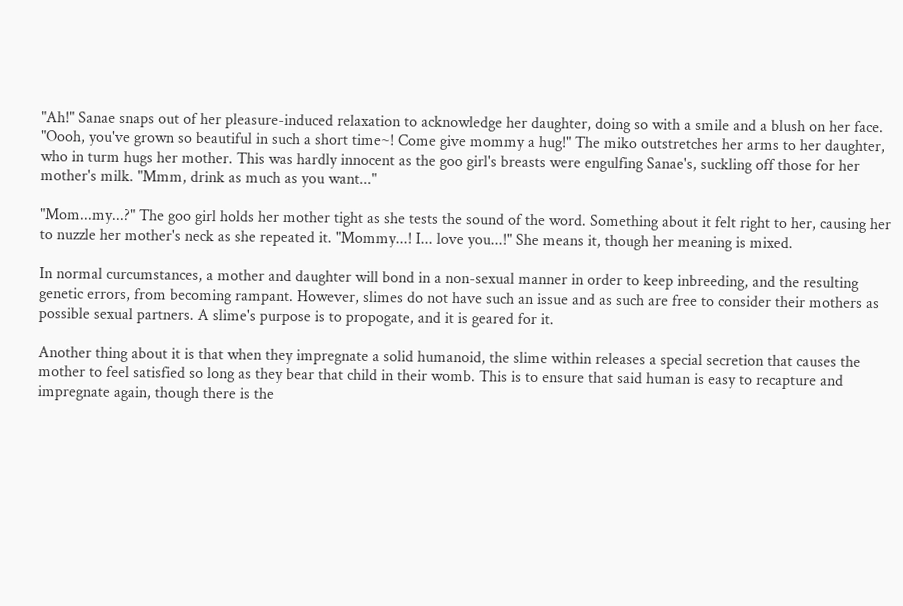"Ah!" Sanae snaps out of her pleasure-induced relaxation to acknowledge her daughter, doing so with a smile and a blush on her face. "Oooh, you've grown so beautiful in such a short time~! Come give mommy a hug!" The miko outstretches her arms to her daughter, who in turm hugs her mother. This was hardly innocent as the goo girl's breasts were engulfing Sanae's, suckling off those for her mother's milk. "Mmm, drink as much as you want..."

"Mom...my...?" The goo girl holds her mother tight as she tests the sound of the word. Something about it felt right to her, causing her to nuzzle her mother's neck as she repeated it. "Mommy...! I... love you...!" She means it, though her meaning is mixed.

In normal curcumstances, a mother and daughter will bond in a non-sexual manner in order to keep inbreeding, and the resulting genetic errors, from becoming rampant. However, slimes do not have such an issue and as such are free to consider their mothers as possible sexual partners. A slime's purpose is to propogate, and it is geared for it.

Another thing about it is that when they impregnate a solid humanoid, the slime within releases a special secretion that causes the mother to feel satisfied so long as they bear that child in their womb. This is to ensure that said human is easy to recapture and impregnate again, though there is the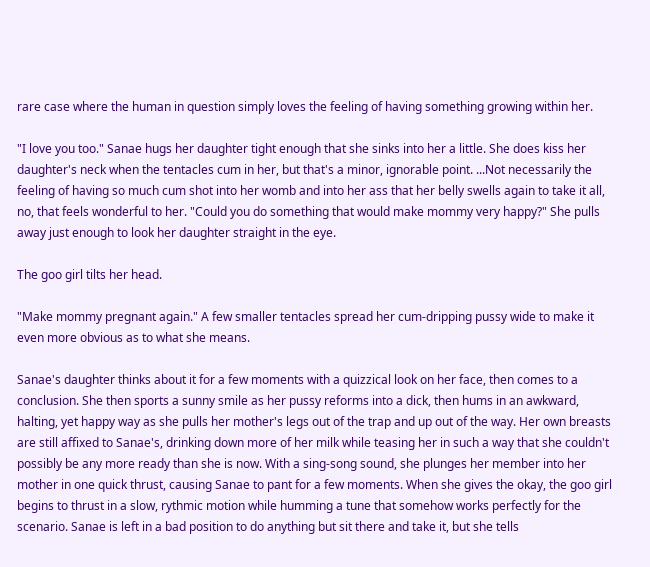rare case where the human in question simply loves the feeling of having something growing within her.

"I love you too." Sanae hugs her daughter tight enough that she sinks into her a little. She does kiss her daughter's neck when the tentacles cum in her, but that's a minor, ignorable point. ...Not necessarily the feeling of having so much cum shot into her womb and into her ass that her belly swells again to take it all, no, that feels wonderful to her. "Could you do something that would make mommy very happy?" She pulls away just enough to look her daughter straight in the eye.

The goo girl tilts her head.

"Make mommy pregnant again." A few smaller tentacles spread her cum-dripping pussy wide to make it even more obvious as to what she means.

Sanae's daughter thinks about it for a few moments with a quizzical look on her face, then comes to a conclusion. She then sports a sunny smile as her pussy reforms into a dick, then hums in an awkward, halting, yet happy way as she pulls her mother's legs out of the trap and up out of the way. Her own breasts are still affixed to Sanae's, drinking down more of her milk while teasing her in such a way that she couldn't possibly be any more ready than she is now. With a sing-song sound, she plunges her member into her mother in one quick thrust, causing Sanae to pant for a few moments. When she gives the okay, the goo girl begins to thrust in a slow, rythmic motion while humming a tune that somehow works perfectly for the scenario. Sanae is left in a bad position to do anything but sit there and take it, but she tells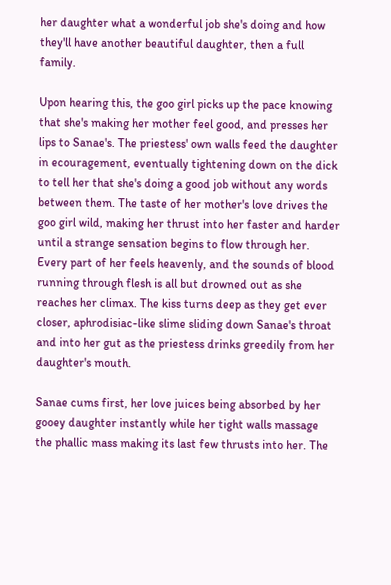her daughter what a wonderful job she's doing and how they'll have another beautiful daughter, then a full family.

Upon hearing this, the goo girl picks up the pace knowing that she's making her mother feel good, and presses her lips to Sanae's. The priestess' own walls feed the daughter in ecouragement, eventually tightening down on the dick to tell her that she's doing a good job without any words between them. The taste of her mother's love drives the goo girl wild, making her thrust into her faster and harder until a strange sensation begins to flow through her. Every part of her feels heavenly, and the sounds of blood running through flesh is all but drowned out as she reaches her climax. The kiss turns deep as they get ever closer, aphrodisiac-like slime sliding down Sanae's throat and into her gut as the priestess drinks greedily from her daughter's mouth.

Sanae cums first, her love juices being absorbed by her gooey daughter instantly while her tight walls massage the phallic mass making its last few thrusts into her. The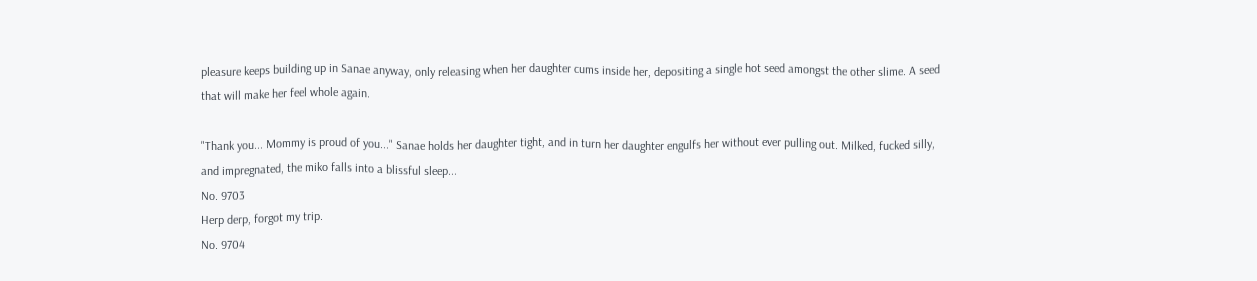pleasure keeps building up in Sanae anyway, only releasing when her daughter cums inside her, depositing a single hot seed amongst the other slime. A seed that will make her feel whole again.

"Thank you... Mommy is proud of you..." Sanae holds her daughter tight, and in turn her daughter engulfs her without ever pulling out. Milked, fucked silly, and impregnated, the miko falls into a blissful sleep...
No. 9703
Herp derp, forgot my trip.
No. 9704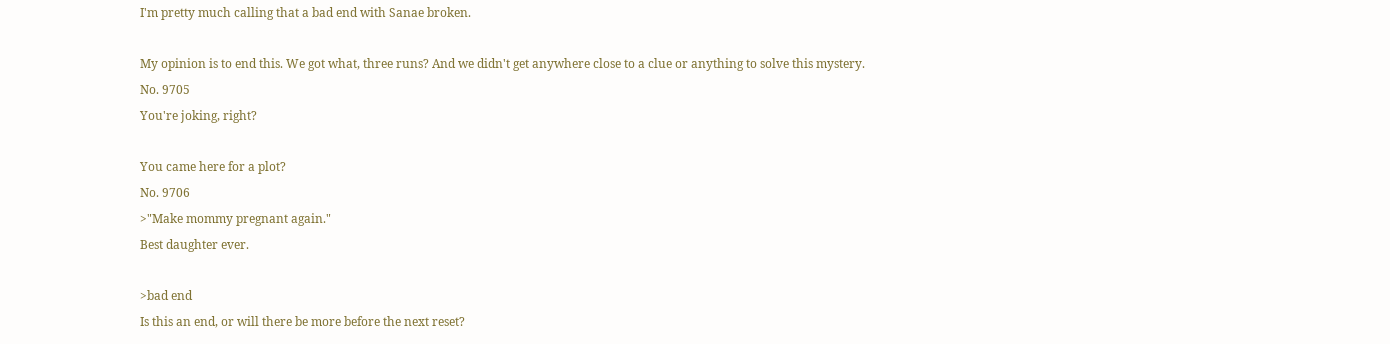I'm pretty much calling that a bad end with Sanae broken.

My opinion is to end this. We got what, three runs? And we didn't get anywhere close to a clue or anything to solve this mystery.
No. 9705
You're joking, right?

You came here for a plot?
No. 9706
>"Make mommy pregnant again."
Best daughter ever.

>bad end
Is this an end, or will there be more before the next reset?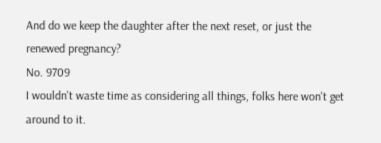And do we keep the daughter after the next reset, or just the renewed pregnancy?
No. 9709
I wouldn't waste time as considering all things, folks here won't get around to it.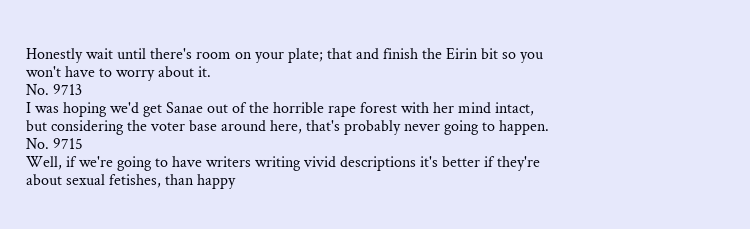Honestly wait until there's room on your plate; that and finish the Eirin bit so you won't have to worry about it.
No. 9713
I was hoping we'd get Sanae out of the horrible rape forest with her mind intact, but considering the voter base around here, that's probably never going to happen.
No. 9715
Well, if we're going to have writers writing vivid descriptions it's better if they're about sexual fetishes, than happy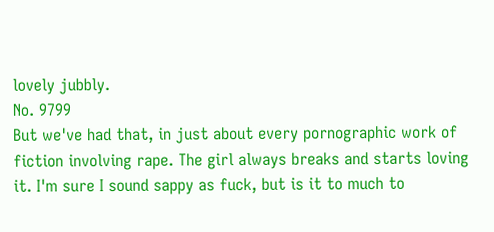lovely jubbly.
No. 9799
But we've had that, in just about every pornographic work of fiction involving rape. The girl always breaks and starts loving it. I'm sure I sound sappy as fuck, but is it to much to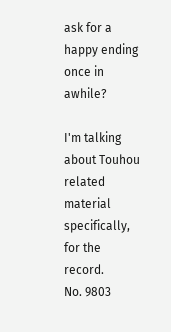ask for a happy ending once in awhile?

I'm talking about Touhou related material specifically, for the record.
No. 9803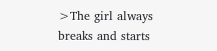>The girl always breaks and starts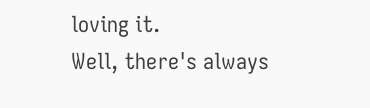loving it.
Well, there's always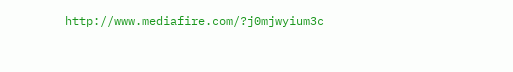http://www.mediafire.com/?j0mjwyium3c